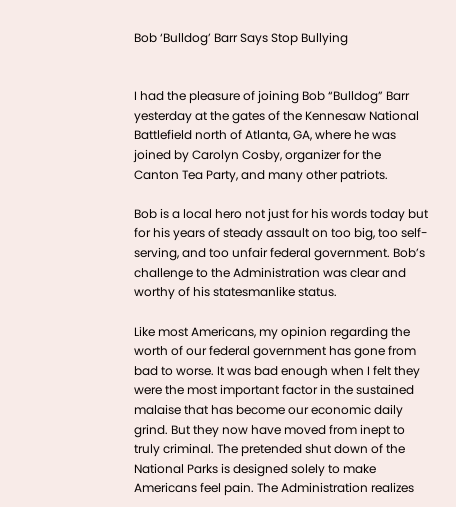Bob ‘Bulldog’ Barr Says Stop Bullying


I had the pleasure of joining Bob “Bulldog” Barr yesterday at the gates of the Kennesaw National Battlefield north of Atlanta, GA, where he was joined by Carolyn Cosby, organizer for the Canton Tea Party, and many other patriots.

Bob is a local hero not just for his words today but for his years of steady assault on too big, too self-serving, and too unfair federal government. Bob’s challenge to the Administration was clear and worthy of his statesmanlike status.

Like most Americans, my opinion regarding the worth of our federal government has gone from bad to worse. It was bad enough when I felt they were the most important factor in the sustained malaise that has become our economic daily grind. But they now have moved from inept to truly criminal. The pretended shut down of the National Parks is designed solely to make Americans feel pain. The Administration realizes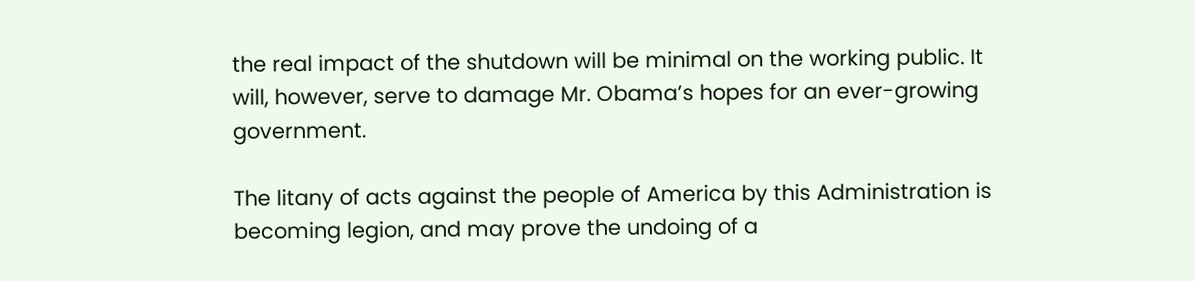the real impact of the shutdown will be minimal on the working public. It will, however, serve to damage Mr. Obama’s hopes for an ever-growing government.

The litany of acts against the people of America by this Administration is becoming legion, and may prove the undoing of a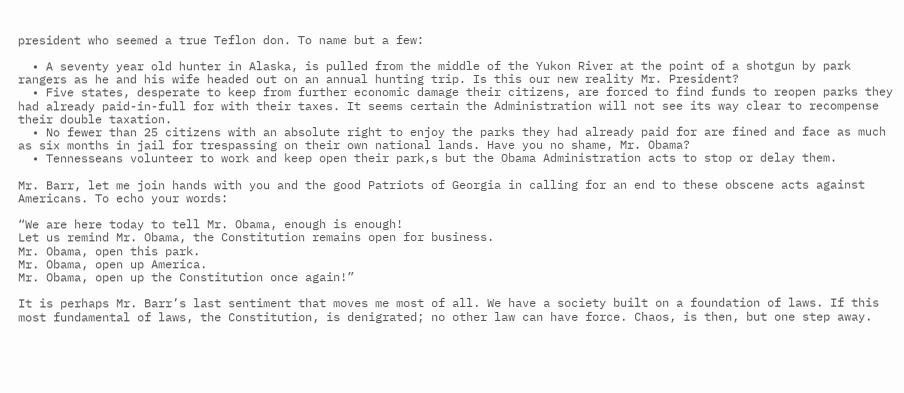president who seemed a true Teflon don. To name but a few:

  • A seventy year old hunter in Alaska, is pulled from the middle of the Yukon River at the point of a shotgun by park rangers as he and his wife headed out on an annual hunting trip. Is this our new reality Mr. President?
  • Five states, desperate to keep from further economic damage their citizens, are forced to find funds to reopen parks they had already paid-in-full for with their taxes. It seems certain the Administration will not see its way clear to recompense their double taxation.
  • No fewer than 25 citizens with an absolute right to enjoy the parks they had already paid for are fined and face as much as six months in jail for trespassing on their own national lands. Have you no shame, Mr. Obama?
  • Tennesseans volunteer to work and keep open their park,s but the Obama Administration acts to stop or delay them.

Mr. Barr, let me join hands with you and the good Patriots of Georgia in calling for an end to these obscene acts against Americans. To echo your words:

“We are here today to tell Mr. Obama, enough is enough!
Let us remind Mr. Obama, the Constitution remains open for business.
Mr. Obama, open this park.
Mr. Obama, open up America.
Mr. Obama, open up the Constitution once again!”

It is perhaps Mr. Barr’s last sentiment that moves me most of all. We have a society built on a foundation of laws. If this most fundamental of laws, the Constitution, is denigrated; no other law can have force. Chaos, is then, but one step away.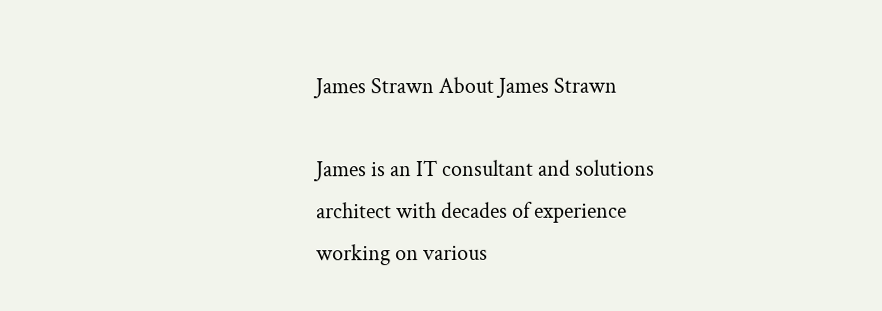James Strawn About James Strawn

James is an IT consultant and solutions architect with decades of experience working on various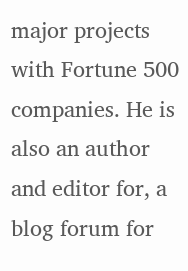major projects with Fortune 500 companies. He is also an author and editor for, a blog forum for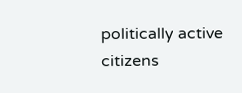politically active citizens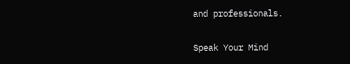and professionals.

Speak Your Mind